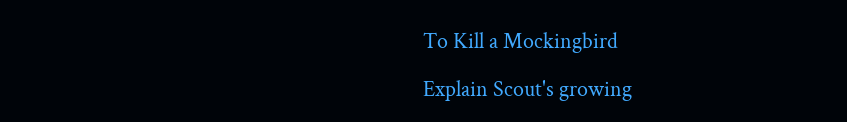To Kill a Mockingbird

Explain Scout's growing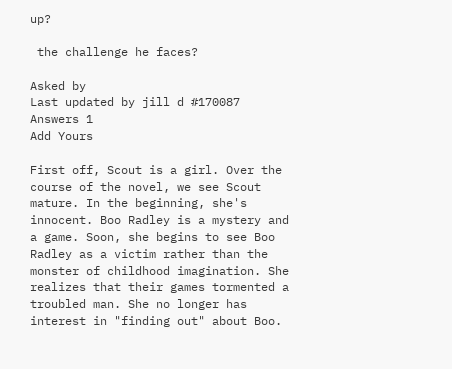up?

 the challenge he faces?

Asked by
Last updated by jill d #170087
Answers 1
Add Yours

First off, Scout is a girl. Over the course of the novel, we see Scout mature. In the beginning, she's innocent. Boo Radley is a mystery and a game. Soon, she begins to see Boo Radley as a victim rather than the monster of childhood imagination. She realizes that their games tormented a troubled man. She no longer has interest in "finding out" about Boo.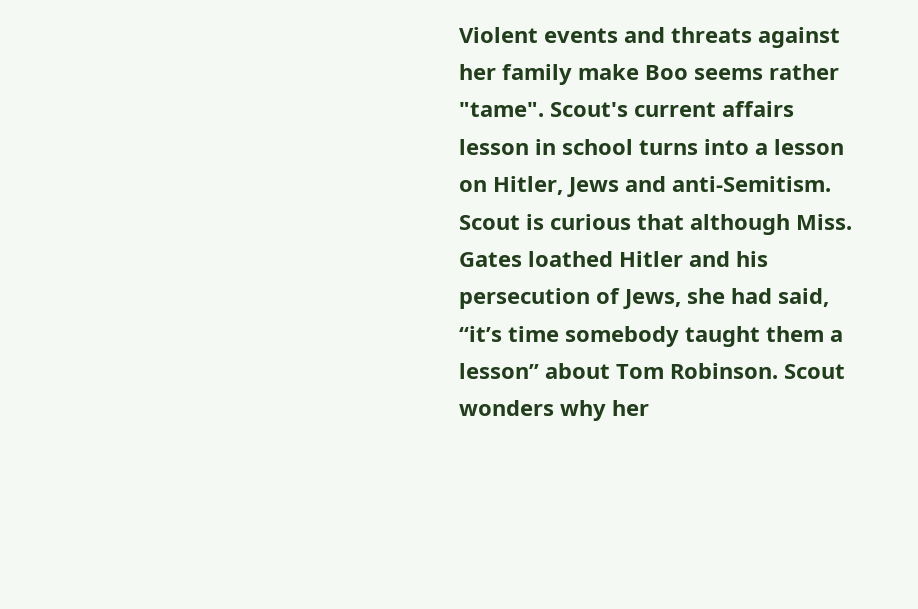Violent events and threats against her family make Boo seems rather "tame". Scout's current affairs lesson in school turns into a lesson on Hitler, Jews and anti-Semitism. Scout is curious that although Miss. Gates loathed Hitler and his persecution of Jews, she had said, “it’s time somebody taught them a lesson” about Tom Robinson. Scout wonders why her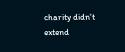charity didn't extend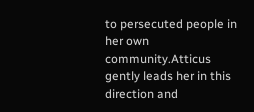to persecuted people in her own community.Atticus gently leads her in this direction and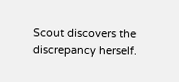Scout discovers the discrepancy herself.